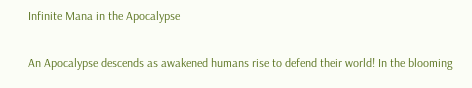Infinite Mana in the Apocalypse

An Apocalypse descends as awakened humans rise to defend their world! In the blooming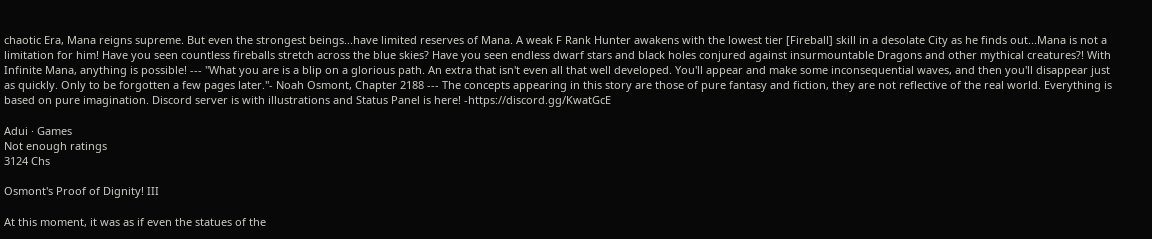chaotic Era, Mana reigns supreme. But even the strongest beings...have limited reserves of Mana. A weak F Rank Hunter awakens with the lowest tier [Fireball] skill in a desolate City as he finds out...Mana is not a limitation for him! Have you seen countless fireballs stretch across the blue skies? Have you seen endless dwarf stars and black holes conjured against insurmountable Dragons and other mythical creatures?! With Infinite Mana, anything is possible! --- "What you are is a blip on a glorious path. An extra that isn't even all that well developed. You'll appear and make some inconsequential waves, and then you'll disappear just as quickly. Only to be forgotten a few pages later."- Noah Osmont, Chapter 2188 --- The concepts appearing in this story are those of pure fantasy and fiction, they are not reflective of the real world. Everything is based on pure imagination. Discord server is with illustrations and Status Panel is here! -https://discord.gg/KwatGcE

Adui · Games
Not enough ratings
3124 Chs

Osmont's Proof of Dignity! III

At this moment, it was as if even the statues of the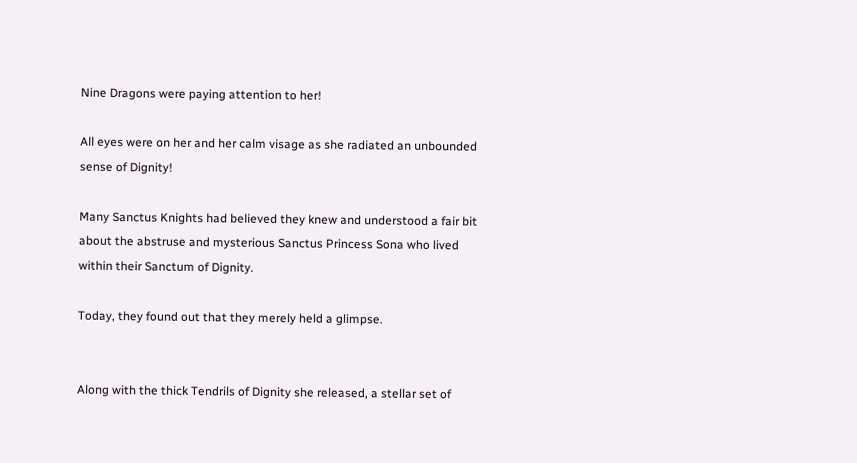Nine Dragons were paying attention to her!

All eyes were on her and her calm visage as she radiated an unbounded sense of Dignity!

Many Sanctus Knights had believed they knew and understood a fair bit about the abstruse and mysterious Sanctus Princess Sona who lived within their Sanctum of Dignity.

Today, they found out that they merely held a glimpse.


Along with the thick Tendrils of Dignity she released, a stellar set of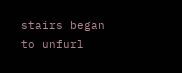stairs began to unfurl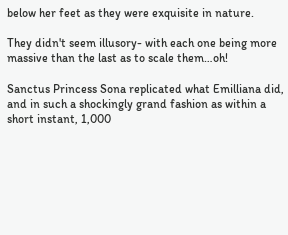below her feet as they were exquisite in nature.

They didn't seem illusory- with each one being more massive than the last as to scale them…oh!

Sanctus Princess Sona replicated what Emilliana did, and in such a shockingly grand fashion as within a short instant, 1,000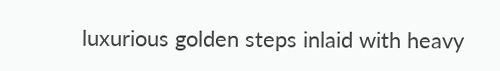luxurious golden steps inlaid with heavy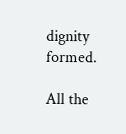dignity formed.

All the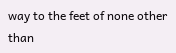way to the feet of none other than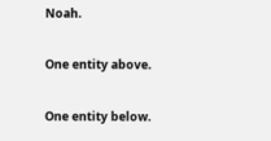Noah.

One entity above.

One entity below.